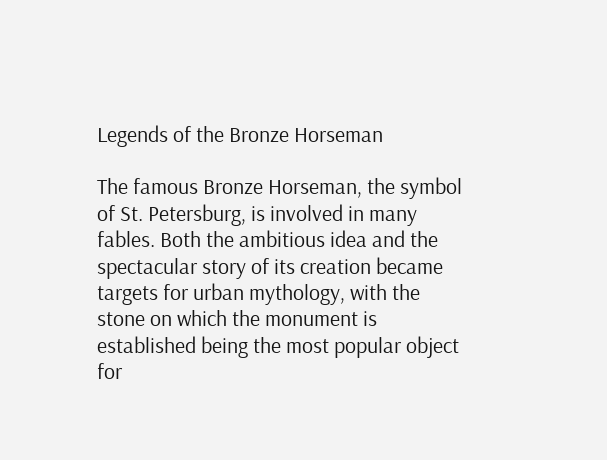Legends of the Bronze Horseman

The famous Bronze Horseman, the symbol of St. Petersburg, is involved in many fables. Both the ambitious idea and the spectacular story of its creation became targets for urban mythology, with the stone on which the monument is established being the most popular object for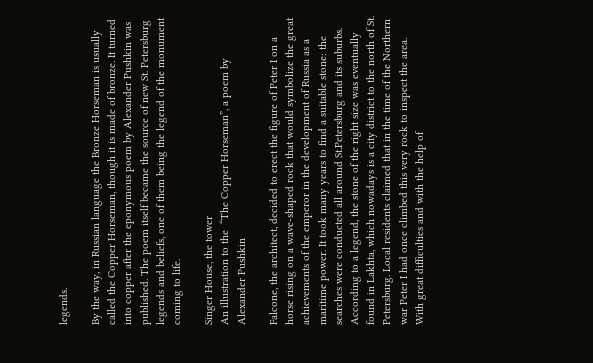legends.

By the way, in Russian language the Bronze Horseman is usually called the Copper Horseman, though it is made of bronze. It turned into copper after the eponymous poem by Alexander Pushkin was published. The poem itself became the source of new St. Petersburg legends and beliefs, one of them being the legend of the monument coming to life.

Singer House, the tower
An illustration to the  “The Copper Horseman”, a poem by Alexander Pushkin

Falcone, the architect, decided to erect the figure of Peter I on a
horse rising on a wave-shaped rock that would symbolize the great achievements of the emperor in the development of Russia as a maritime power. It took many years to find a suitable stone: the searches were conducted all around St.Petersburg and its suburbs. According to a legend, the stone of the right size was eventually found in Lakhta, which nowadays is a city district to the north of St. Petersburg. Local residents claimed that in the time of the Northern war Peter I had once climbed this very rock to inspect the area. With great difficulties and with the help of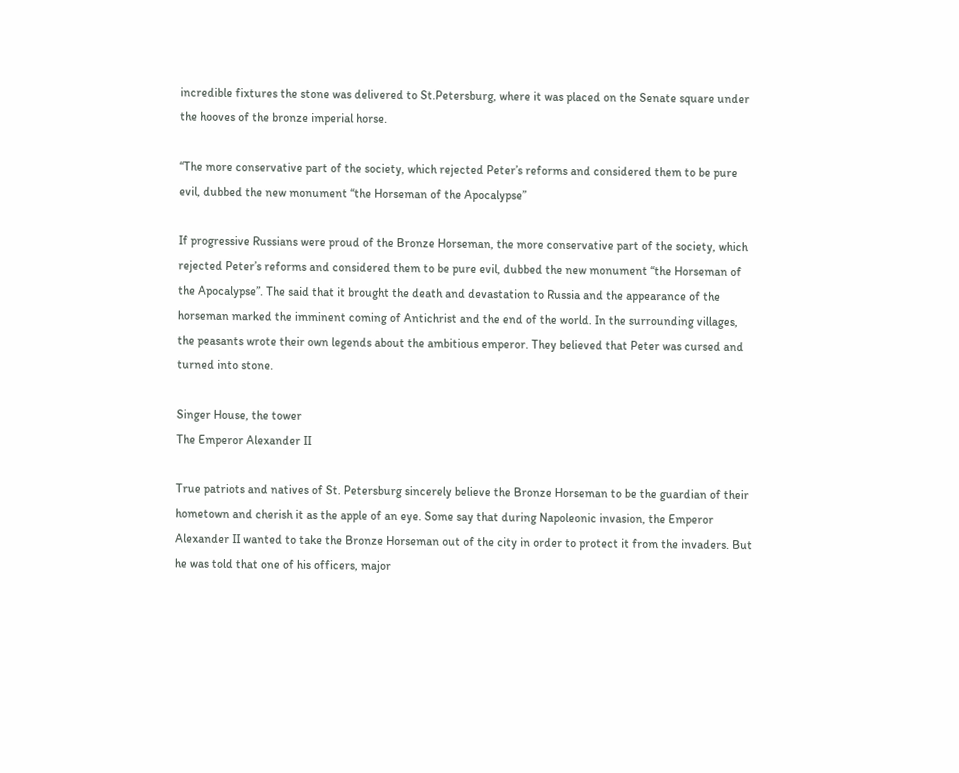incredible fixtures the stone was delivered to St.Petersburg, where it was placed on the Senate square under the hooves of the bronze imperial horse.

“The more conservative part of the society, which rejected Peter’s reforms and considered them to be pure evil, dubbed the new monument “the Horseman of the Apocalypse”

If progressive Russians were proud of the Bronze Horseman, the more conservative part of the society, which rejected Peter’s reforms and considered them to be pure evil, dubbed the new monument “the Horseman of the Apocalypse”. The said that it brought the death and devastation to Russia and the appearance of the horseman marked the imminent coming of Antichrist and the end of the world. In the surrounding villages, the peasants wrote their own legends about the ambitious emperor. They believed that Peter was cursed and turned into stone.

Singer House, the tower
The Emperor Alexander II

True patriots and natives of St. Petersburg sincerely believe the Bronze Horseman to be the guardian of their hometown and cherish it as the apple of an eye. Some say that during Napoleonic invasion, the Emperor Alexander II wanted to take the Bronze Horseman out of the city in order to protect it from the invaders. But he was told that one of his officers, major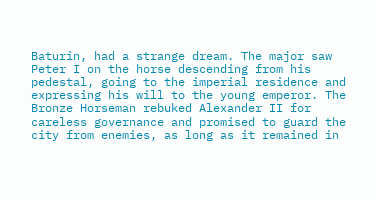Baturin, had a strange dream. The major saw Peter I on the horse descending from his pedestal, going to the imperial residence and expressing his will to the young emperor. The Bronze Horseman rebuked Alexander II for careless governance and promised to guard the city from enemies, as long as it remained in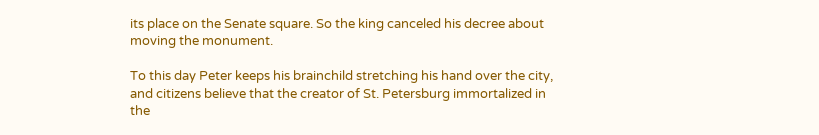its place on the Senate square. So the king canceled his decree about moving the monument.

To this day Peter keeps his brainchild stretching his hand over the city, and citizens believe that the creator of St. Petersburg immortalized in the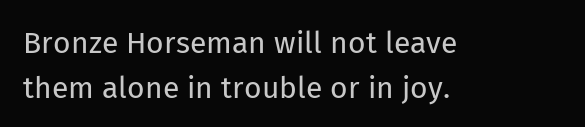Bronze Horseman will not leave them alone in trouble or in joy.